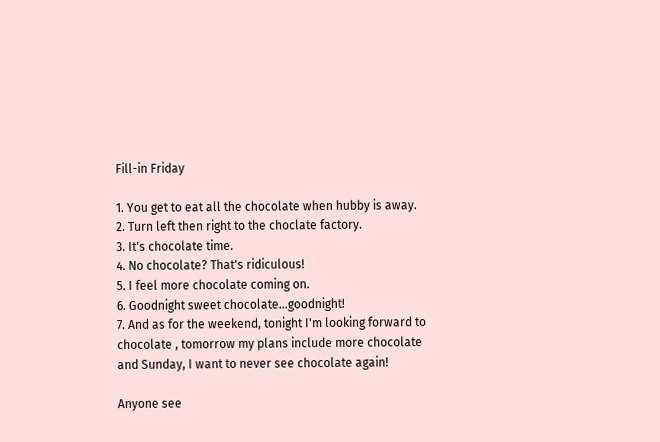Fill-in Friday

1. You get to eat all the chocolate when hubby is away.
2. Turn left then right to the choclate factory.
3. It's chocolate time.
4. No chocolate? That's ridiculous!
5. I feel more chocolate coming on.
6. Goodnight sweet chocolate...goodnight!
7. And as for the weekend, tonight I'm looking forward to chocolate , tomorrow my plans include more chocolate and Sunday, I want to never see chocolate again!

Anyone see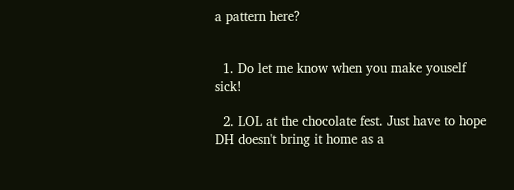a pattern here?


  1. Do let me know when you make youself sick!

  2. LOL at the chocolate fest. Just have to hope DH doesn't bring it home as a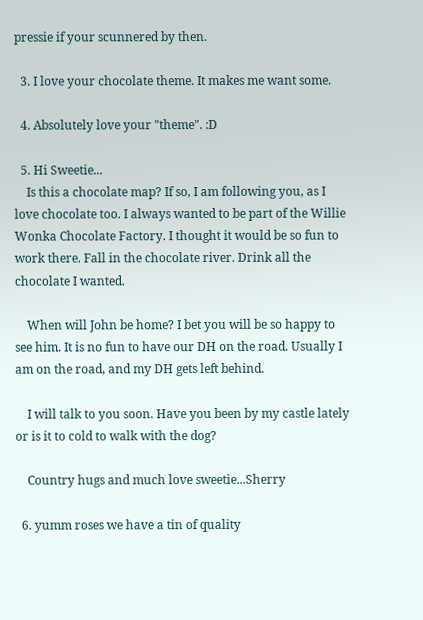pressie if your scunnered by then.

  3. I love your chocolate theme. It makes me want some.

  4. Absolutely love your "theme". :D

  5. Hi Sweetie...
    Is this a chocolate map? If so, I am following you, as I love chocolate too. I always wanted to be part of the Willie Wonka Chocolate Factory. I thought it would be so fun to work there. Fall in the chocolate river. Drink all the chocolate I wanted.

    When will John be home? I bet you will be so happy to see him. It is no fun to have our DH on the road. Usually I am on the road, and my DH gets left behind.

    I will talk to you soon. Have you been by my castle lately or is it to cold to walk with the dog?

    Country hugs and much love sweetie...Sherry

  6. yumm roses we have a tin of quality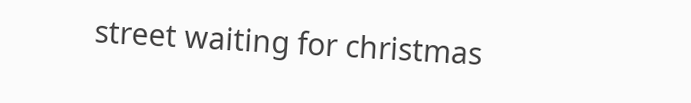street waiting for christmas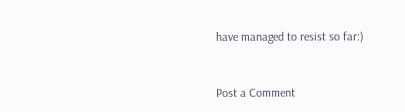have managed to resist so far:)


Post a Comment